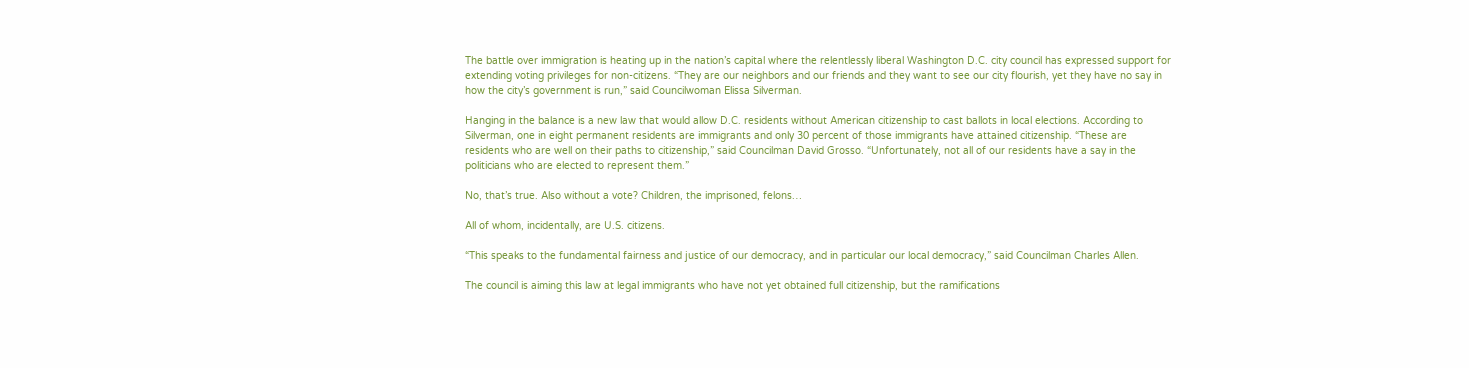The battle over immigration is heating up in the nation’s capital where the relentlessly liberal Washington D.C. city council has expressed support for extending voting privileges for non-citizens. “They are our neighbors and our friends and they want to see our city flourish, yet they have no say in how the city’s government is run,” said Councilwoman Elissa Silverman.

Hanging in the balance is a new law that would allow D.C. residents without American citizenship to cast ballots in local elections. According to Silverman, one in eight permanent residents are immigrants and only 30 percent of those immigrants have attained citizenship. “These are residents who are well on their paths to citizenship,” said Councilman David Grosso. “Unfortunately, not all of our residents have a say in the politicians who are elected to represent them.”

No, that’s true. Also without a vote? Children, the imprisoned, felons…

All of whom, incidentally, are U.S. citizens.

“This speaks to the fundamental fairness and justice of our democracy, and in particular our local democracy,” said Councilman Charles Allen.

The council is aiming this law at legal immigrants who have not yet obtained full citizenship, but the ramifications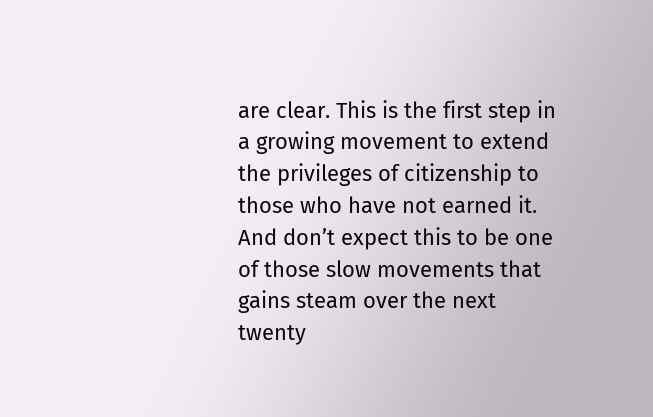are clear. This is the first step in a growing movement to extend the privileges of citizenship to those who have not earned it. And don’t expect this to be one of those slow movements that gains steam over the next twenty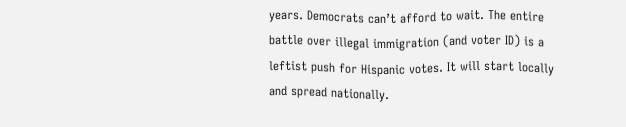years. Democrats can’t afford to wait. The entire battle over illegal immigration (and voter ID) is a leftist push for Hispanic votes. It will start locally and spread nationally.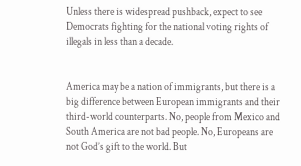Unless there is widespread pushback, expect to see Democrats fighting for the national voting rights of illegals in less than a decade.


America may be a nation of immigrants, but there is a big difference between European immigrants and their third-world counterparts. No, people from Mexico and South America are not bad people. No, Europeans are not God’s gift to the world. But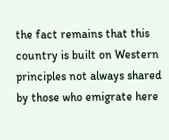the fact remains that this country is built on Western principles not always shared by those who emigrate here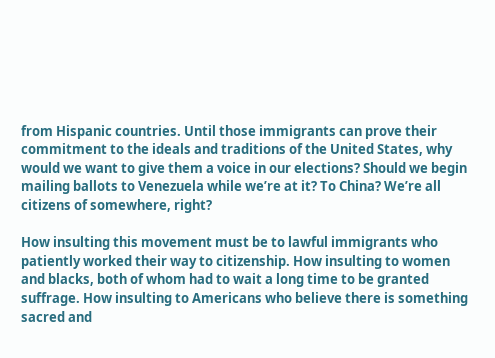from Hispanic countries. Until those immigrants can prove their commitment to the ideals and traditions of the United States, why would we want to give them a voice in our elections? Should we begin mailing ballots to Venezuela while we’re at it? To China? We’re all citizens of somewhere, right?

How insulting this movement must be to lawful immigrants who patiently worked their way to citizenship. How insulting to women and blacks, both of whom had to wait a long time to be granted suffrage. How insulting to Americans who believe there is something sacred and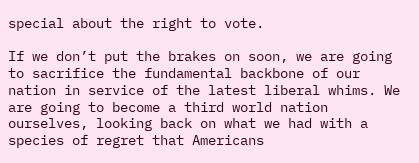special about the right to vote.

If we don’t put the brakes on soon, we are going to sacrifice the fundamental backbone of our nation in service of the latest liberal whims. We are going to become a third world nation ourselves, looking back on what we had with a species of regret that Americans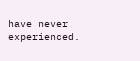have never experienced.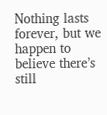Nothing lasts forever, but we happen to believe there’s still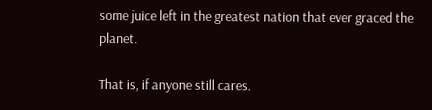some juice left in the greatest nation that ever graced the planet.

That is, if anyone still cares.